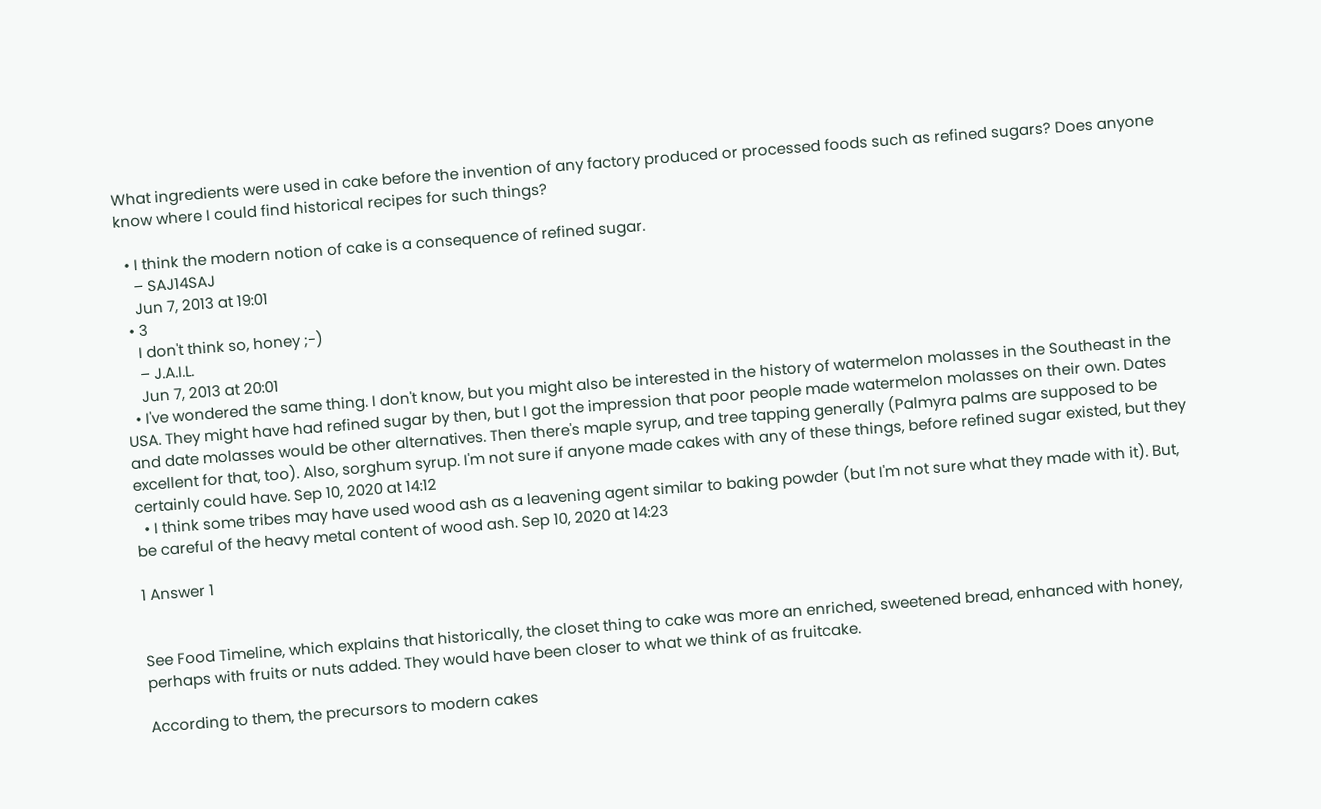What ingredients were used in cake before the invention of any factory produced or processed foods such as refined sugars? Does anyone know where I could find historical recipes for such things?

  • I think the modern notion of cake is a consequence of refined sugar.
    – SAJ14SAJ
    Jun 7, 2013 at 19:01
  • 3
    I don't think so, honey ;-)
    – J.A.I.L.
    Jun 7, 2013 at 20:01
  • I've wondered the same thing. I don't know, but you might also be interested in the history of watermelon molasses in the Southeast in the USA. They might have had refined sugar by then, but I got the impression that poor people made watermelon molasses on their own. Dates and date molasses would be other alternatives. Then there's maple syrup, and tree tapping generally (Palmyra palms are supposed to be excellent for that, too). Also, sorghum syrup. I'm not sure if anyone made cakes with any of these things, before refined sugar existed, but they certainly could have. Sep 10, 2020 at 14:12
  • I think some tribes may have used wood ash as a leavening agent similar to baking powder (but I'm not sure what they made with it). But, be careful of the heavy metal content of wood ash. Sep 10, 2020 at 14:23

1 Answer 1


See Food Timeline, which explains that historically, the closet thing to cake was more an enriched, sweetened bread, enhanced with honey, perhaps with fruits or nuts added. They would have been closer to what we think of as fruitcake.

According to them, the precursors to modern cakes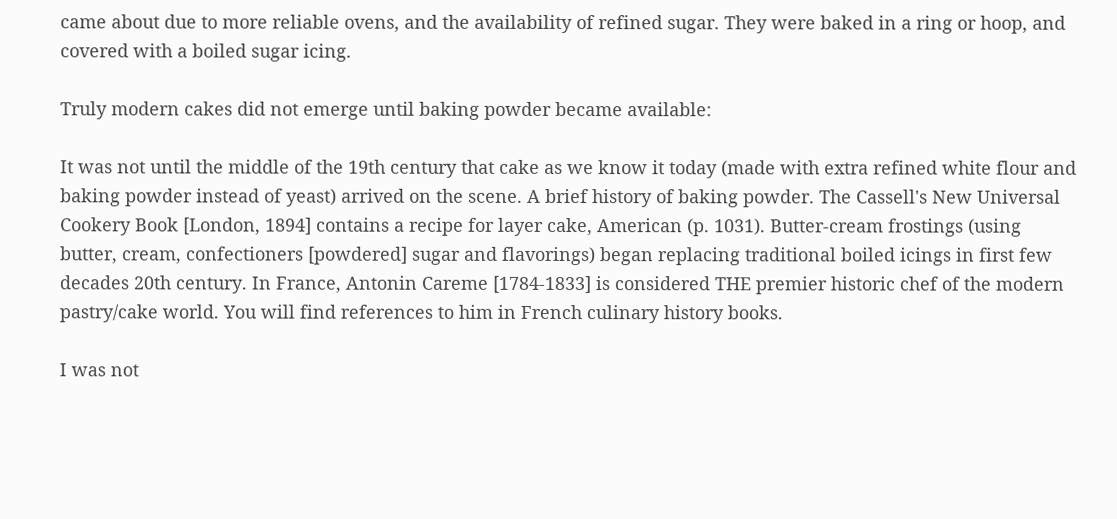came about due to more reliable ovens, and the availability of refined sugar. They were baked in a ring or hoop, and covered with a boiled sugar icing.

Truly modern cakes did not emerge until baking powder became available:

It was not until the middle of the 19th century that cake as we know it today (made with extra refined white flour and baking powder instead of yeast) arrived on the scene. A brief history of baking powder. The Cassell's New Universal Cookery Book [London, 1894] contains a recipe for layer cake, American (p. 1031). Butter-cream frostings (using butter, cream, confectioners [powdered] sugar and flavorings) began replacing traditional boiled icings in first few decades 20th century. In France, Antonin Careme [1784-1833] is considered THE premier historic chef of the modern pastry/cake world. You will find references to him in French culinary history books.

I was not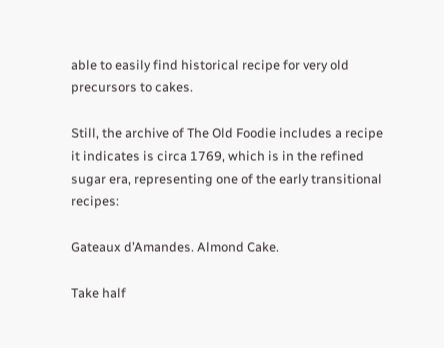able to easily find historical recipe for very old precursors to cakes.

Still, the archive of The Old Foodie includes a recipe it indicates is circa 1769, which is in the refined sugar era, representing one of the early transitional recipes:

Gateaux d’Amandes. Almond Cake.

Take half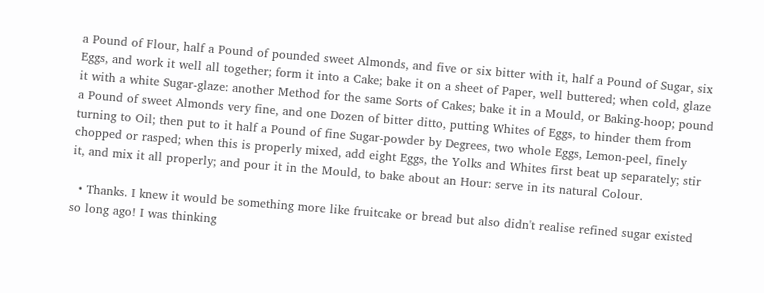a Pound of Flour, half a Pound of pounded sweet Almonds, and five or six bitter with it, half a Pound of Sugar, six Eggs, and work it well all together; form it into a Cake; bake it on a sheet of Paper, well buttered; when cold, glaze it with a white Sugar-glaze: another Method for the same Sorts of Cakes; bake it in a Mould, or Baking-hoop; pound a Pound of sweet Almonds very fine, and one Dozen of bitter ditto, putting Whites of Eggs, to hinder them from turning to Oil; then put to it half a Pound of fine Sugar-powder by Degrees, two whole Eggs, Lemon-peel, finely chopped or rasped; when this is properly mixed, add eight Eggs, the Yolks and Whites first beat up separately; stir it, and mix it all properly; and pour it in the Mould, to bake about an Hour: serve in its natural Colour.

  • Thanks. I knew it would be something more like fruitcake or bread but also didn't realise refined sugar existed so long ago! I was thinking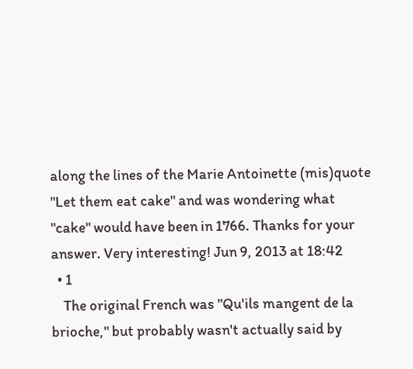along the lines of the Marie Antoinette (mis)quote "Let them eat cake" and was wondering what "cake" would have been in 1766. Thanks for your answer. Very interesting! Jun 9, 2013 at 18:42
  • 1
    The original French was "Qu'ils mangent de la brioche," but probably wasn't actually said by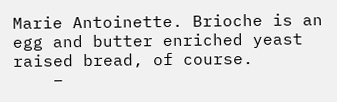Marie Antoinette. Brioche is an egg and butter enriched yeast raised bread, of course.
    –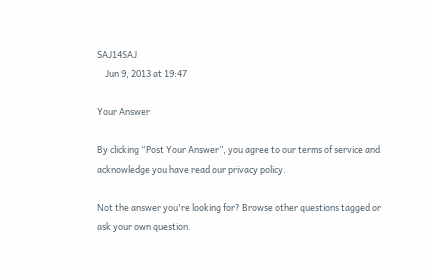SAJ14SAJ
    Jun 9, 2013 at 19:47

Your Answer

By clicking “Post Your Answer”, you agree to our terms of service and acknowledge you have read our privacy policy.

Not the answer you're looking for? Browse other questions tagged or ask your own question.